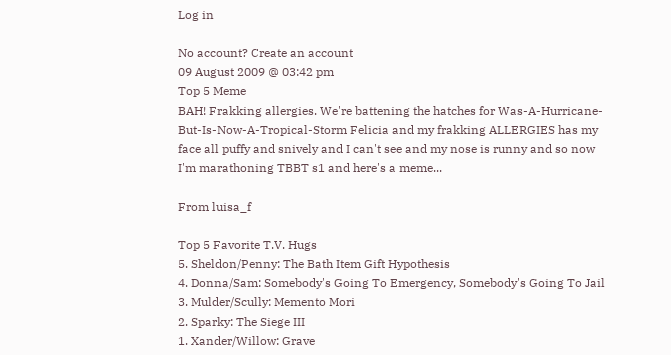Log in

No account? Create an account
09 August 2009 @ 03:42 pm
Top 5 Meme
BAH! Frakking allergies. We're battening the hatches for Was-A-Hurricane-But-Is-Now-A-Tropical-Storm Felicia and my frakking ALLERGIES has my face all puffy and snively and I can't see and my nose is runny and so now I'm marathoning TBBT s1 and here's a meme...

From luisa_f

Top 5 Favorite T.V. Hugs
5. Sheldon/Penny: The Bath Item Gift Hypothesis
4. Donna/Sam: Somebody's Going To Emergency, Somebody's Going To Jail
3. Mulder/Scully: Memento Mori
2. Sparky: The Siege III
1. Xander/Willow: Grave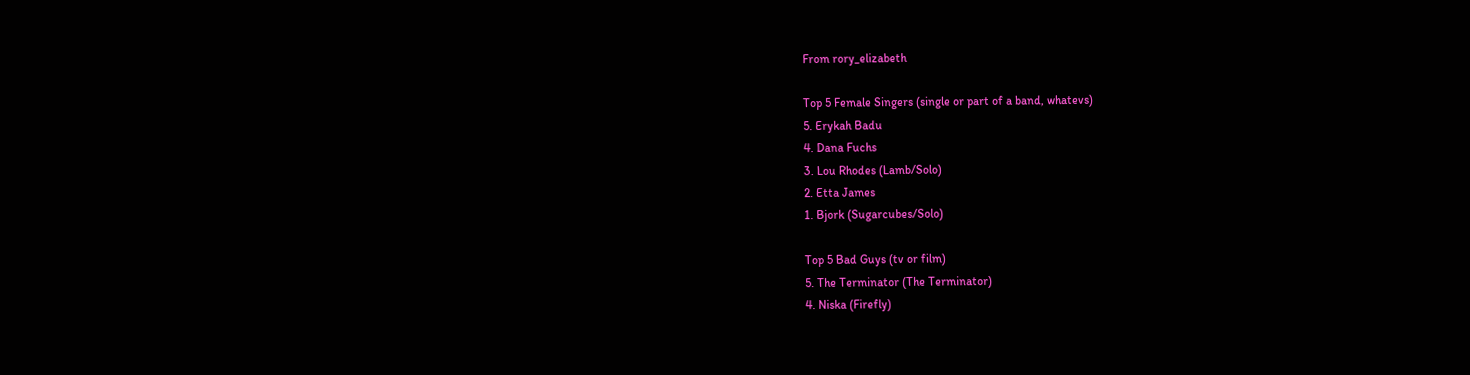From rory_elizabeth

Top 5 Female Singers (single or part of a band, whatevs)
5. Erykah Badu
4. Dana Fuchs
3. Lou Rhodes (Lamb/Solo)
2. Etta James
1. Bjork (Sugarcubes/Solo)

Top 5 Bad Guys (tv or film)
5. The Terminator (The Terminator)
4. Niska (Firefly)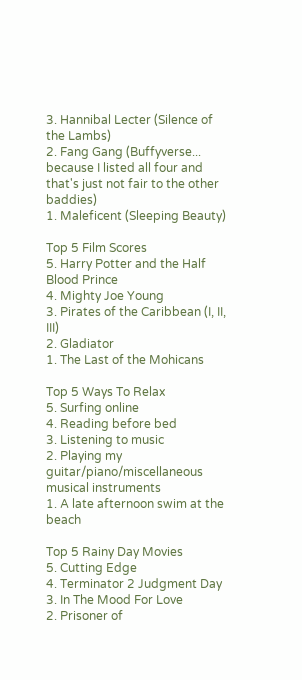3. Hannibal Lecter (Silence of the Lambs)
2. Fang Gang (Buffyverse... because I listed all four and that's just not fair to the other baddies)
1. Maleficent (Sleeping Beauty)

Top 5 Film Scores
5. Harry Potter and the Half Blood Prince
4. Mighty Joe Young
3. Pirates of the Caribbean (I, II, III)
2. Gladiator
1. The Last of the Mohicans

Top 5 Ways To Relax
5. Surfing online
4. Reading before bed
3. Listening to music
2. Playing my guitar/piano/miscellaneous musical instruments
1. A late afternoon swim at the beach

Top 5 Rainy Day Movies
5. Cutting Edge
4. Terminator 2 Judgment Day
3. In The Mood For Love
2. Prisoner of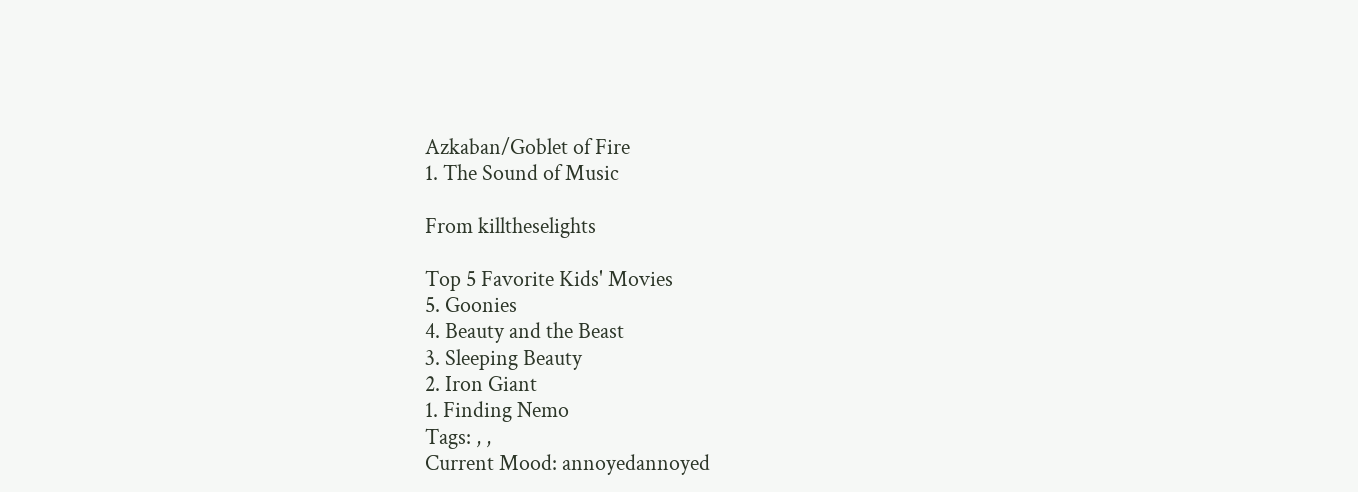Azkaban/Goblet of Fire
1. The Sound of Music

From killtheselights

Top 5 Favorite Kids' Movies
5. Goonies
4. Beauty and the Beast
3. Sleeping Beauty
2. Iron Giant
1. Finding Nemo
Tags: , ,
Current Mood: annoyedannoyed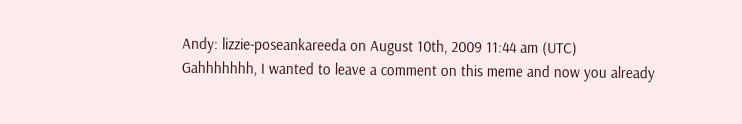Andy: lizzie-poseankareeda on August 10th, 2009 11:44 am (UTC)
Gahhhhhhh, I wanted to leave a comment on this meme and now you already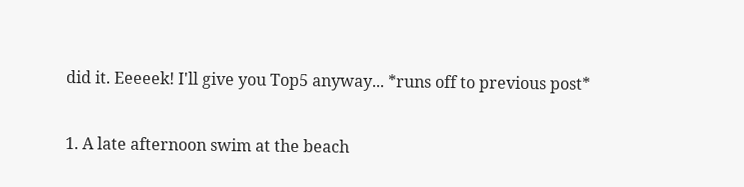did it. Eeeeek! I'll give you Top5 anyway... *runs off to previous post*

1. A late afternoon swim at the beach